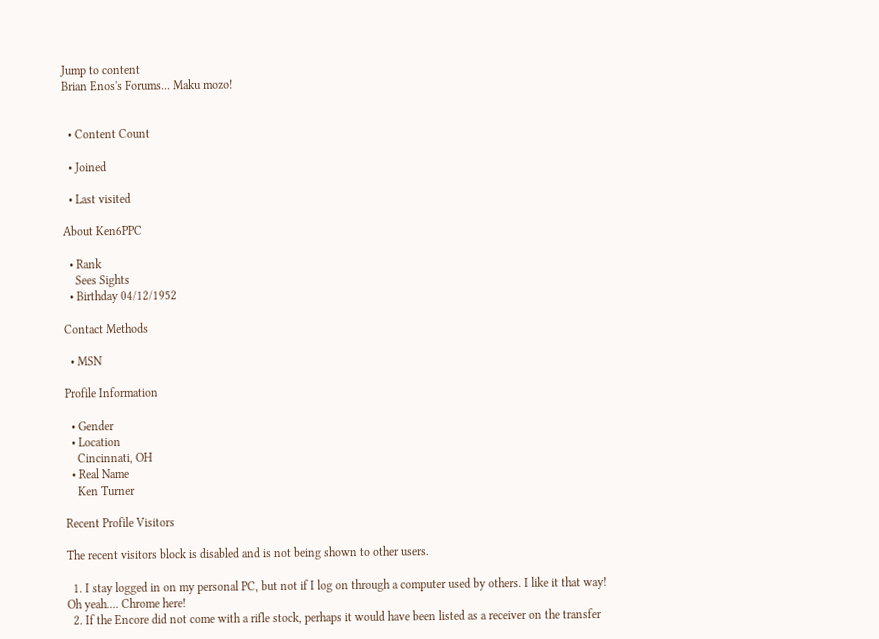Jump to content
Brian Enos's Forums... Maku mozo!


  • Content Count

  • Joined

  • Last visited

About Ken6PPC

  • Rank
    Sees Sights
  • Birthday 04/12/1952

Contact Methods

  • MSN

Profile Information

  • Gender
  • Location
    Cincinnati, OH
  • Real Name
    Ken Turner

Recent Profile Visitors

The recent visitors block is disabled and is not being shown to other users.

  1. I stay logged in on my personal PC, but not if I log on through a computer used by others. I like it that way! Oh yeah.... Chrome here!
  2. If the Encore did not come with a rifle stock, perhaps it would have been listed as a receiver on the transfer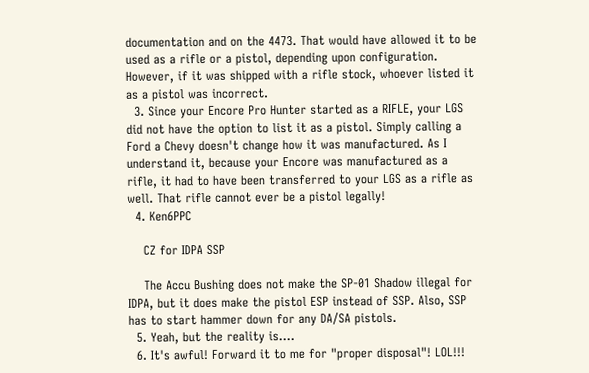documentation and on the 4473. That would have allowed it to be used as a rifle or a pistol, depending upon configuration. However, if it was shipped with a rifle stock, whoever listed it as a pistol was incorrect.
  3. Since your Encore Pro Hunter started as a RIFLE, your LGS did not have the option to list it as a pistol. Simply calling a Ford a Chevy doesn't change how it was manufactured. As I understand it, because your Encore was manufactured as a rifle, it had to have been transferred to your LGS as a rifle as well. That rifle cannot ever be a pistol legally!
  4. Ken6PPC

    CZ for IDPA SSP

    The Accu Bushing does not make the SP-01 Shadow illegal for IDPA, but it does make the pistol ESP instead of SSP. Also, SSP has to start hammer down for any DA/SA pistols.
  5. Yeah, but the reality is....
  6. It's awful! Forward it to me for "proper disposal"! LOL!!!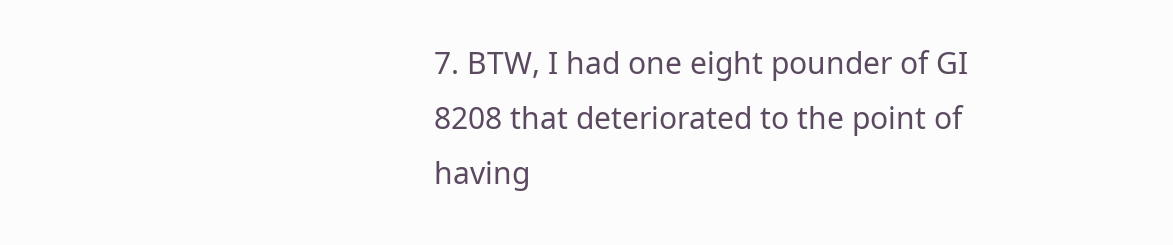7. BTW, I had one eight pounder of GI 8208 that deteriorated to the point of having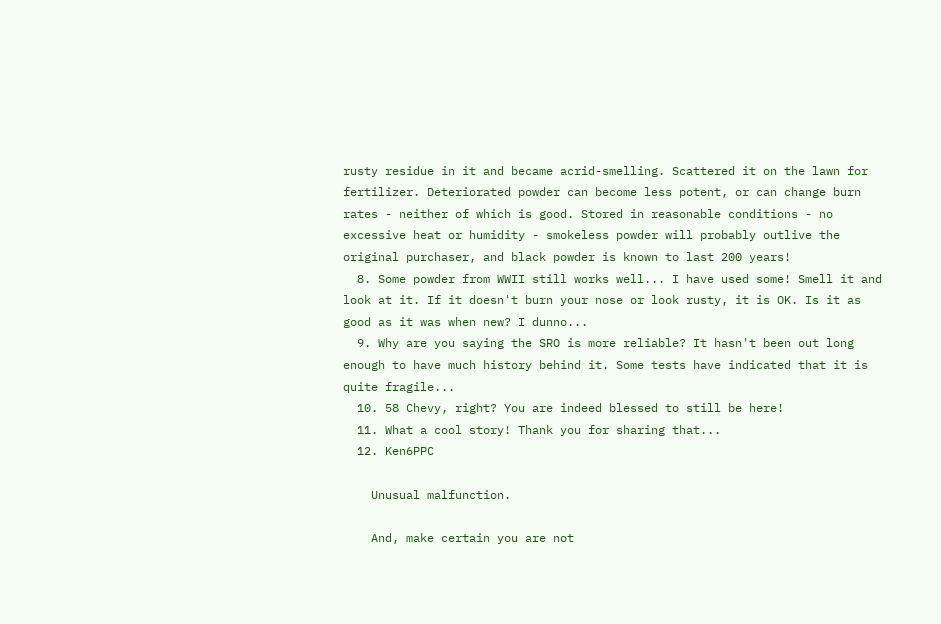rusty residue in it and became acrid-smelling. Scattered it on the lawn for fertilizer. Deteriorated powder can become less potent, or can change burn rates - neither of which is good. Stored in reasonable conditions - no excessive heat or humidity - smokeless powder will probably outlive the original purchaser, and black powder is known to last 200 years!
  8. Some powder from WWII still works well... I have used some! Smell it and look at it. If it doesn't burn your nose or look rusty, it is OK. Is it as good as it was when new? I dunno...
  9. Why are you saying the SRO is more reliable? It hasn't been out long enough to have much history behind it. Some tests have indicated that it is quite fragile...
  10. 58 Chevy, right? You are indeed blessed to still be here!
  11. What a cool story! Thank you for sharing that...
  12. Ken6PPC

    Unusual malfunction.

    And, make certain you are not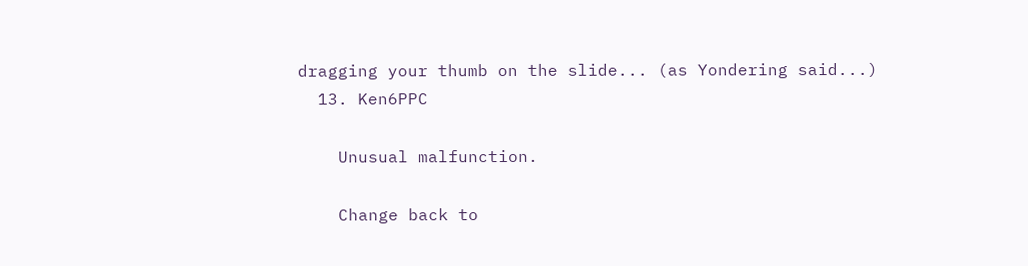dragging your thumb on the slide... (as Yondering said...)
  13. Ken6PPC

    Unusual malfunction.

    Change back to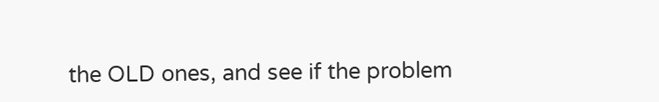the OLD ones, and see if the problem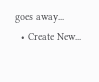goes away...
  • Create New...